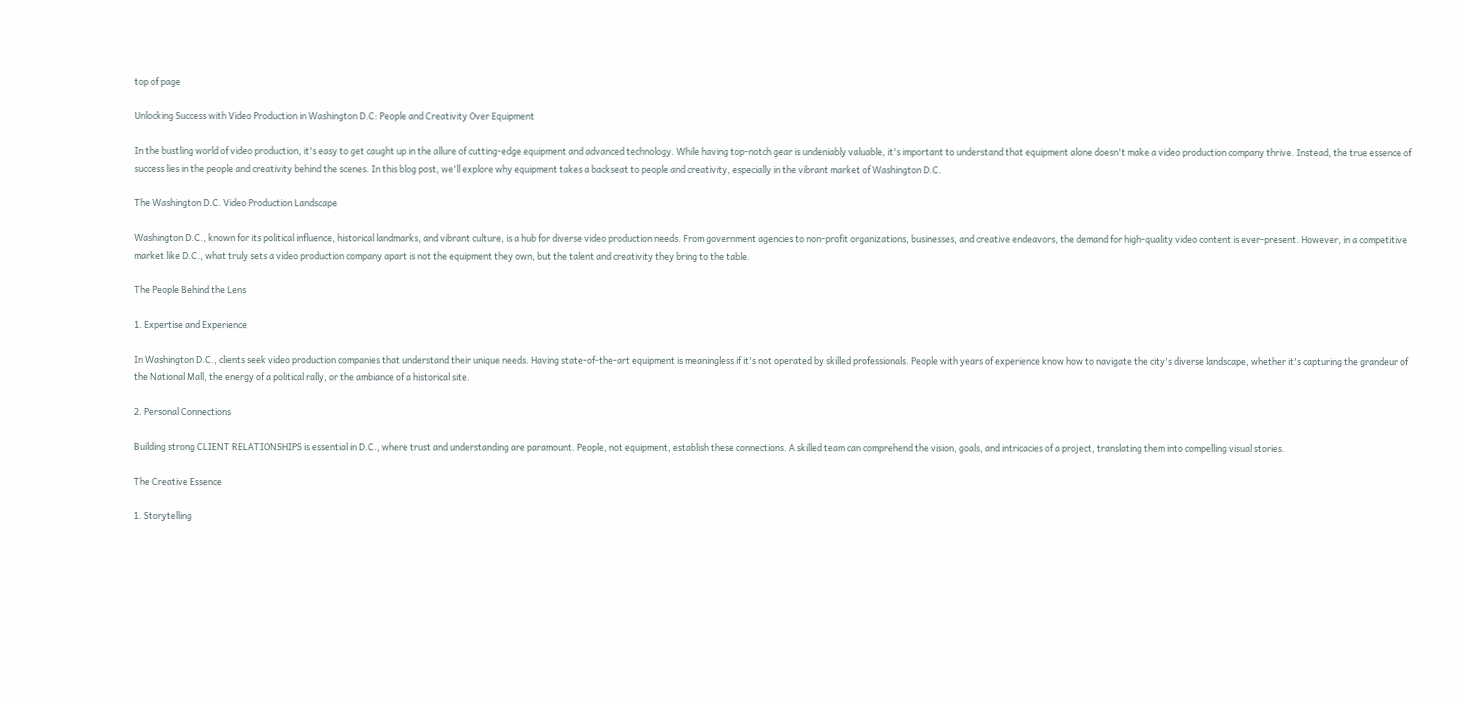top of page

Unlocking Success with Video Production in Washington D.C: People and Creativity Over Equipment

In the bustling world of video production, it's easy to get caught up in the allure of cutting-edge equipment and advanced technology. While having top-notch gear is undeniably valuable, it's important to understand that equipment alone doesn't make a video production company thrive. Instead, the true essence of success lies in the people and creativity behind the scenes. In this blog post, we'll explore why equipment takes a backseat to people and creativity, especially in the vibrant market of Washington D.C.

The Washington D.C. Video Production Landscape

Washington D.C., known for its political influence, historical landmarks, and vibrant culture, is a hub for diverse video production needs. From government agencies to non-profit organizations, businesses, and creative endeavors, the demand for high-quality video content is ever-present. However, in a competitive market like D.C., what truly sets a video production company apart is not the equipment they own, but the talent and creativity they bring to the table.

The People Behind the Lens

1. Expertise and Experience

In Washington D.C., clients seek video production companies that understand their unique needs. Having state-of-the-art equipment is meaningless if it's not operated by skilled professionals. People with years of experience know how to navigate the city's diverse landscape, whether it's capturing the grandeur of the National Mall, the energy of a political rally, or the ambiance of a historical site.

2. Personal Connections

Building strong CLIENT RELATIONSHIPS is essential in D.C., where trust and understanding are paramount. People, not equipment, establish these connections. A skilled team can comprehend the vision, goals, and intricacies of a project, translating them into compelling visual stories.

The Creative Essence

1. Storytelling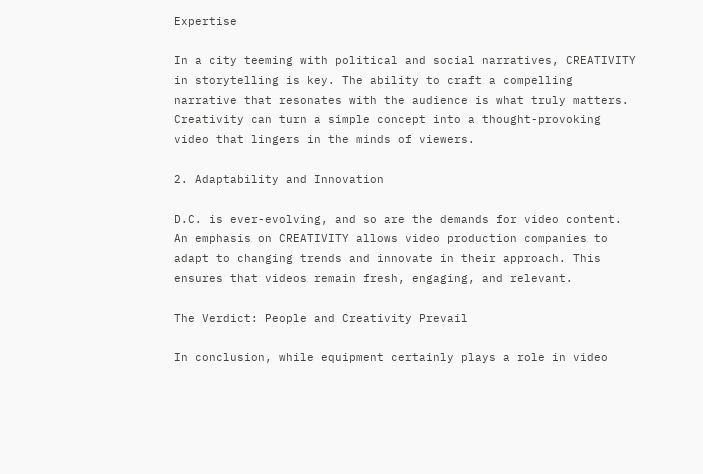Expertise

In a city teeming with political and social narratives, CREATIVITY in storytelling is key. The ability to craft a compelling narrative that resonates with the audience is what truly matters. Creativity can turn a simple concept into a thought-provoking video that lingers in the minds of viewers.

2. Adaptability and Innovation

D.C. is ever-evolving, and so are the demands for video content. An emphasis on CREATIVITY allows video production companies to adapt to changing trends and innovate in their approach. This ensures that videos remain fresh, engaging, and relevant.

The Verdict: People and Creativity Prevail

In conclusion, while equipment certainly plays a role in video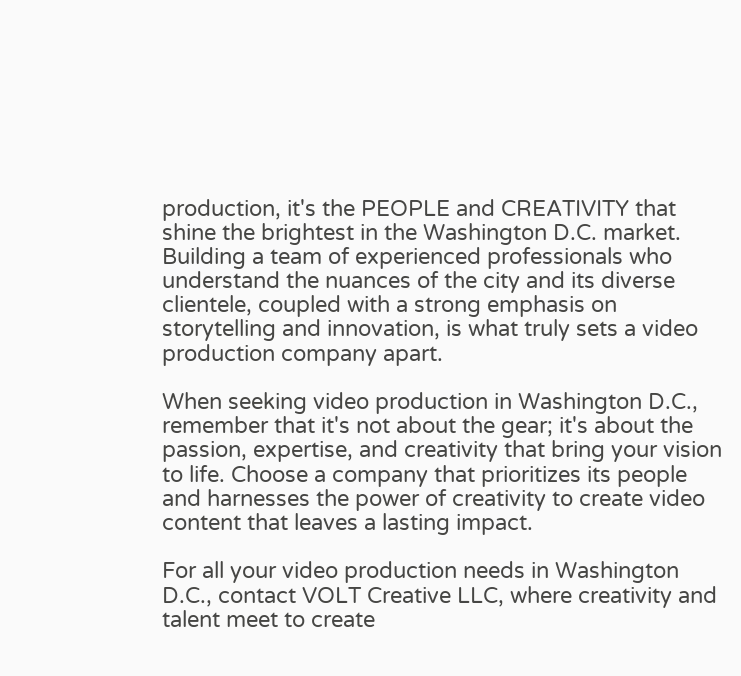production, it's the PEOPLE and CREATIVITY that shine the brightest in the Washington D.C. market. Building a team of experienced professionals who understand the nuances of the city and its diverse clientele, coupled with a strong emphasis on storytelling and innovation, is what truly sets a video production company apart.

When seeking video production in Washington D.C., remember that it's not about the gear; it's about the passion, expertise, and creativity that bring your vision to life. Choose a company that prioritizes its people and harnesses the power of creativity to create video content that leaves a lasting impact.

For all your video production needs in Washington D.C., contact VOLT Creative LLC, where creativity and talent meet to create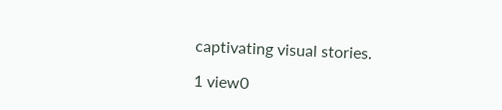captivating visual stories.

1 view0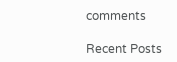comments

Recent Posts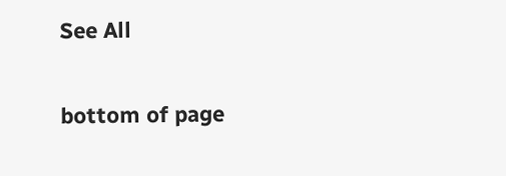See All


bottom of page